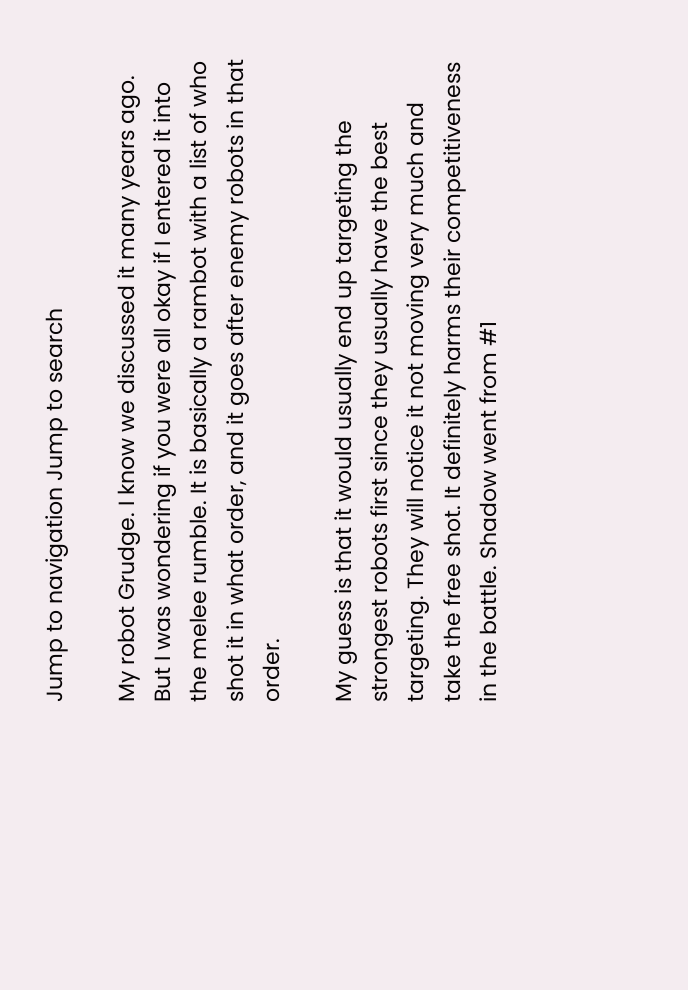Jump to navigation Jump to search

My robot Grudge. I know we discussed it many years ago. But I was wondering if you were all okay if I entered it into the melee rumble. It is basically a rambot with a list of who shot it in what order, and it goes after enemy robots in that order.

My guess is that it would usually end up targeting the strongest robots first since they usually have the best targeting. They will notice it not moving very much and take the free shot. It definitely harms their competitiveness in the battle. Shadow went from #1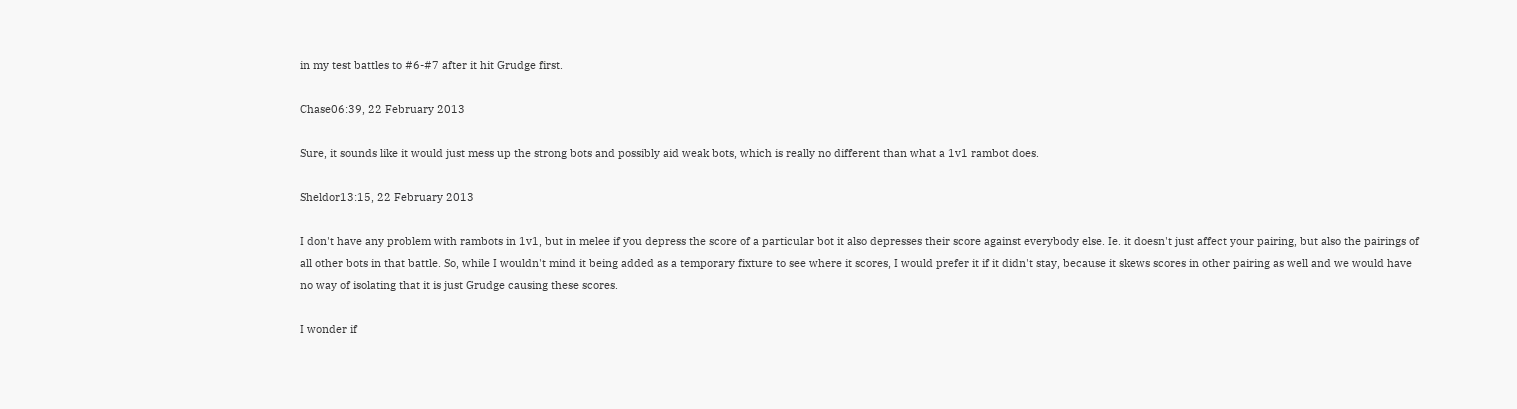in my test battles to #6-#7 after it hit Grudge first.

Chase06:39, 22 February 2013

Sure, it sounds like it would just mess up the strong bots and possibly aid weak bots, which is really no different than what a 1v1 rambot does.

Sheldor13:15, 22 February 2013

I don't have any problem with rambots in 1v1, but in melee if you depress the score of a particular bot it also depresses their score against everybody else. Ie. it doesn't just affect your pairing, but also the pairings of all other bots in that battle. So, while I wouldn't mind it being added as a temporary fixture to see where it scores, I would prefer it if it didn't stay, because it skews scores in other pairing as well and we would have no way of isolating that it is just Grudge causing these scores.

I wonder if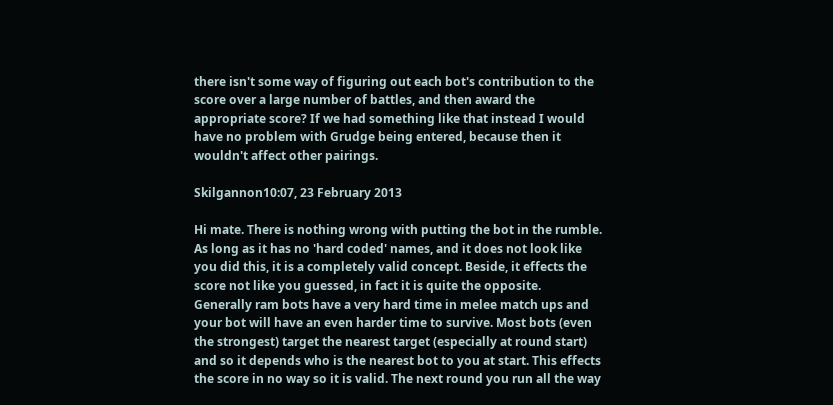there isn't some way of figuring out each bot's contribution to the score over a large number of battles, and then award the appropriate score? If we had something like that instead I would have no problem with Grudge being entered, because then it wouldn't affect other pairings.

Skilgannon10:07, 23 February 2013

Hi mate. There is nothing wrong with putting the bot in the rumble. As long as it has no 'hard coded' names, and it does not look like you did this, it is a completely valid concept. Beside, it effects the score not like you guessed, in fact it is quite the opposite.
Generally ram bots have a very hard time in melee match ups and your bot will have an even harder time to survive. Most bots (even the strongest) target the nearest target (especially at round start) and so it depends who is the nearest bot to you at start. This effects the score in no way so it is valid. The next round you run all the way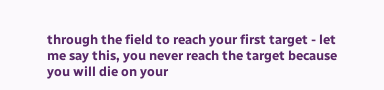through the field to reach your first target - let me say this, you never reach the target because you will die on your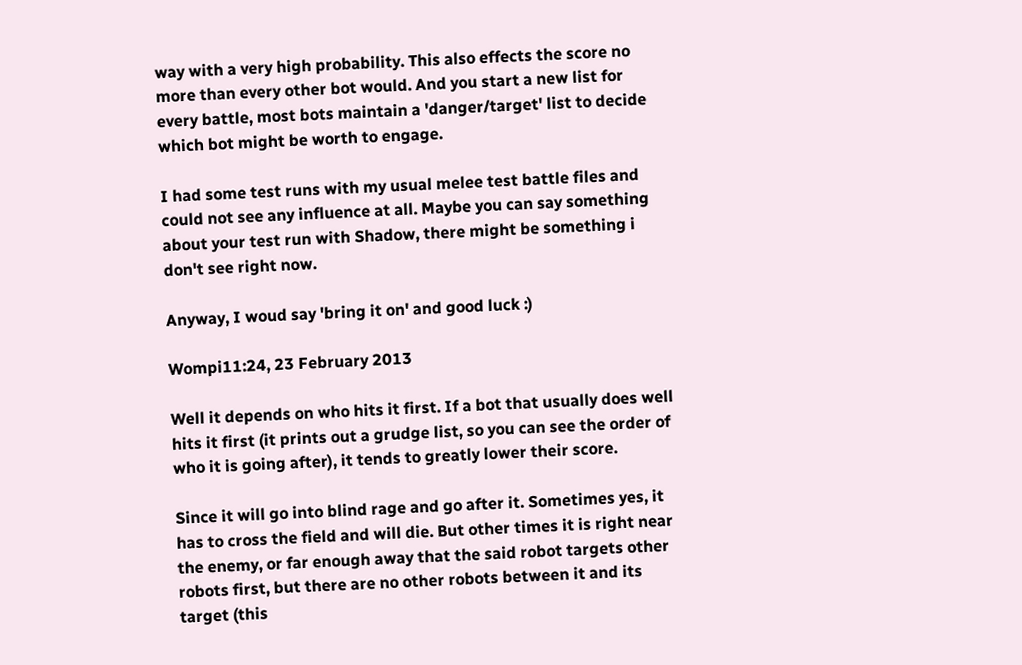way with a very high probability. This also effects the score no more than every other bot would. And you start a new list for every battle, most bots maintain a 'danger/target' list to decide which bot might be worth to engage.

I had some test runs with my usual melee test battle files and could not see any influence at all. Maybe you can say something about your test run with Shadow, there might be something i don't see right now.

Anyway, I woud say 'bring it on' and good luck :)

Wompi11:24, 23 February 2013

Well it depends on who hits it first. If a bot that usually does well hits it first (it prints out a grudge list, so you can see the order of who it is going after), it tends to greatly lower their score.

Since it will go into blind rage and go after it. Sometimes yes, it has to cross the field and will die. But other times it is right near the enemy, or far enough away that the said robot targets other robots first, but there are no other robots between it and its target (this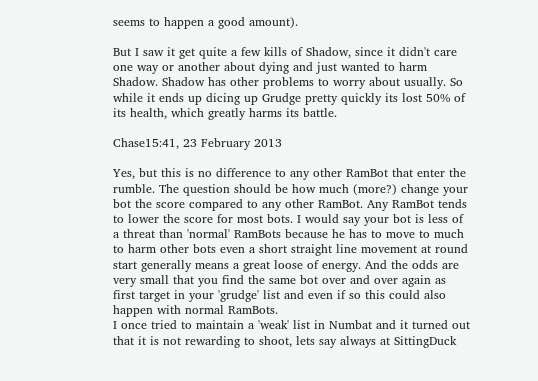seems to happen a good amount).

But I saw it get quite a few kills of Shadow, since it didn't care one way or another about dying and just wanted to harm Shadow. Shadow has other problems to worry about usually. So while it ends up dicing up Grudge pretty quickly its lost 50% of its health, which greatly harms its battle.

Chase15:41, 23 February 2013

Yes, but this is no difference to any other RamBot that enter the rumble. The question should be how much (more?) change your bot the score compared to any other RamBot. Any RamBot tends to lower the score for most bots. I would say your bot is less of a threat than 'normal' RamBots because he has to move to much to harm other bots even a short straight line movement at round start generally means a great loose of energy. And the odds are very small that you find the same bot over and over again as first target in your 'grudge' list and even if so this could also happen with normal RamBots.
I once tried to maintain a 'weak' list in Numbat and it turned out that it is not rewarding to shoot, lets say always at SittingDuck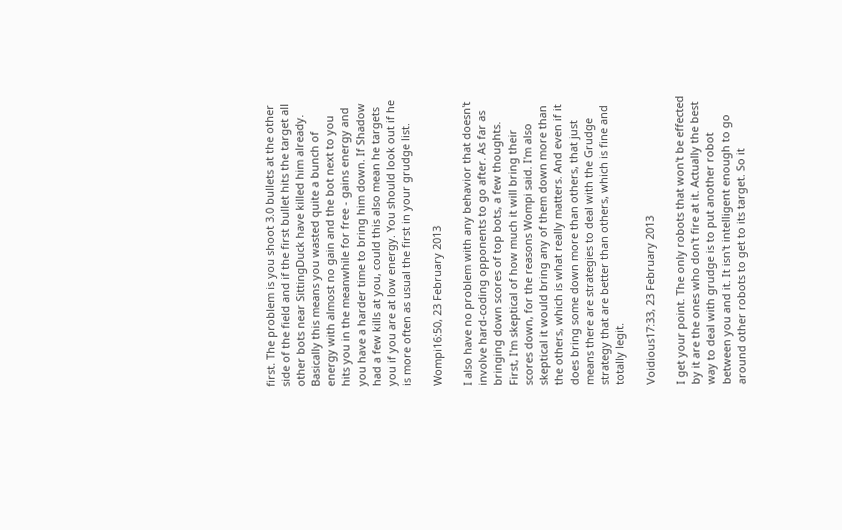first. The problem is you shoot 3.0 bullets at the other side of the field and if the first bullet hits the target all other bots near SittingDuck have killed him already. Basically this means you wasted quite a bunch of energy with almost no gain and the bot next to you hits you in the meanwhile for free - gains energy and you have a harder time to bring him down. If Shadow had a few kills at you, could this also mean he targets you if you are at low energy. You should look out if he is more often as usual the first in your grudge list.

Wompi16:50, 23 February 2013

I also have no problem with any behavior that doesn't involve hard-coding opponents to go after. As far as bringing down scores of top bots, a few thoughts. First, I'm skeptical of how much it will bring their scores down, for the reasons Wompi said. I'm also skeptical it would bring any of them down more than the others, which is what really matters. And even if it does bring some down more than others, that just means there are strategies to deal with the Grudge strategy that are better than others, which is fine and totally legit.

Voidious17:33, 23 February 2013

I get your point. The only robots that won't be effected by it are the ones who don't fire at it. Actually the best way to deal with grudge is to put another robot between you and it. It isn't intelligent enough to go around other robots to get to its target. So it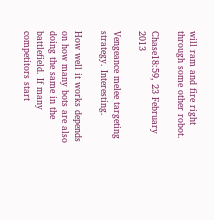will ram and fire right through some other robot.

Chase18:59, 23 February 2013

Vengeance melee targeting strategy. Interesting.

How well it works depends on how many bots are also doing the same in the battlefield. If many competitors start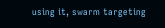using it, swarm targeting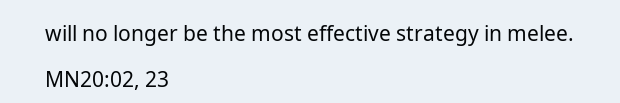will no longer be the most effective strategy in melee.

MN20:02, 23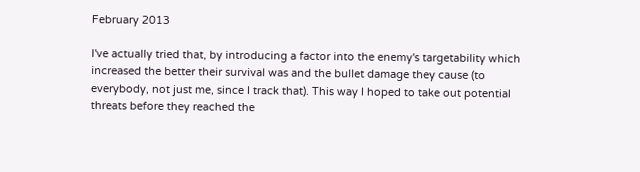February 2013

I've actually tried that, by introducing a factor into the enemy's targetability which increased the better their survival was and the bullet damage they cause (to everybody, not just me, since I track that). This way I hoped to take out potential threats before they reached the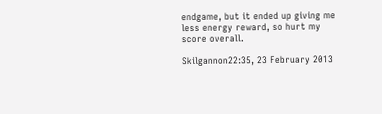endgame, but it ended up giving me less energy reward, so hurt my score overall.

Skilgannon22:35, 23 February 2013